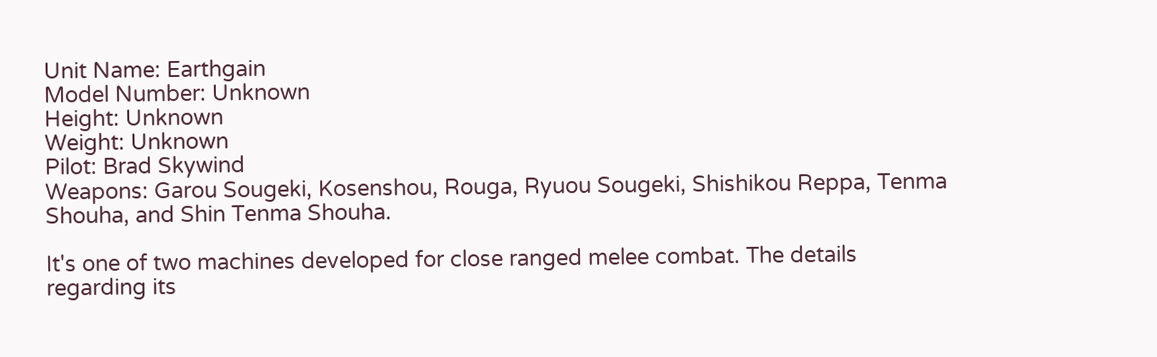Unit Name: Earthgain
Model Number: Unknown
Height: Unknown
Weight: Unknown
Pilot: Brad Skywind
Weapons: Garou Sougeki, Kosenshou, Rouga, Ryuou Sougeki, Shishikou Reppa, Tenma Shouha, and Shin Tenma Shouha.

It's one of two machines developed for close ranged melee combat. The details regarding its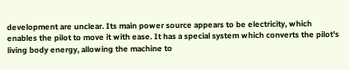development are unclear. Its main power source appears to be electricity, which enables the pilot to move it with ease. It has a special system which converts the pilot's living body energy, allowing the machine to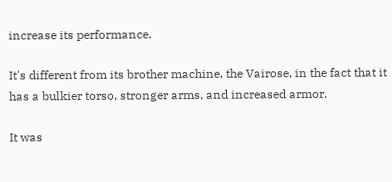increase its performance.

It's different from its brother machine, the Vairose, in the fact that it has a bulkier torso, stronger arms, and increased armor.

It was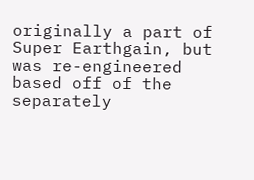originally a part of Super Earthgain, but was re-engineered based off of the separately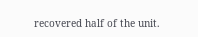recovered half of the unit.